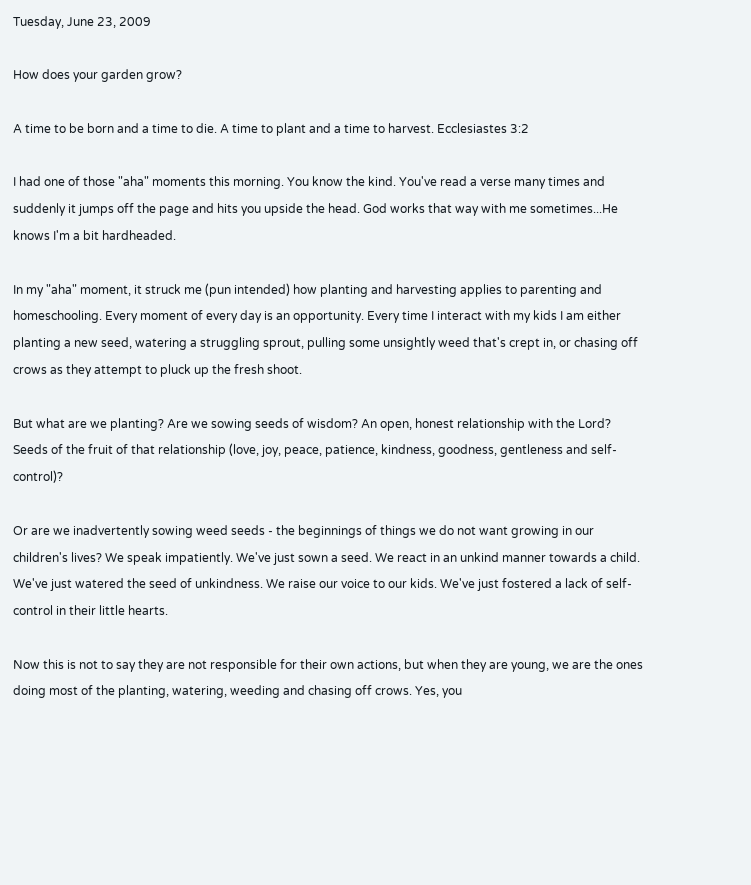Tuesday, June 23, 2009

How does your garden grow?

A time to be born and a time to die. A time to plant and a time to harvest. Ecclesiastes 3:2

I had one of those "aha" moments this morning. You know the kind. You've read a verse many times and suddenly it jumps off the page and hits you upside the head. God works that way with me sometimes...He knows I'm a bit hardheaded.

In my "aha" moment, it struck me (pun intended) how planting and harvesting applies to parenting and homeschooling. Every moment of every day is an opportunity. Every time I interact with my kids I am either planting a new seed, watering a struggling sprout, pulling some unsightly weed that's crept in, or chasing off crows as they attempt to pluck up the fresh shoot.

But what are we planting? Are we sowing seeds of wisdom? An open, honest relationship with the Lord? Seeds of the fruit of that relationship (love, joy, peace, patience, kindness, goodness, gentleness and self-control)?

Or are we inadvertently sowing weed seeds - the beginnings of things we do not want growing in our children's lives? We speak impatiently. We've just sown a seed. We react in an unkind manner towards a child. We've just watered the seed of unkindness. We raise our voice to our kids. We've just fostered a lack of self-control in their little hearts.

Now this is not to say they are not responsible for their own actions, but when they are young, we are the ones doing most of the planting, watering, weeding and chasing off crows. Yes, you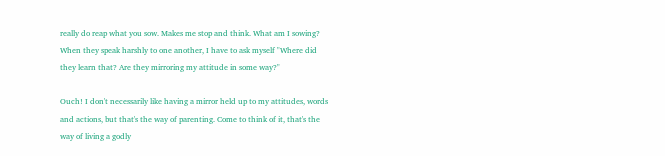really do reap what you sow. Makes me stop and think. What am I sowing? When they speak harshly to one another, I have to ask myself "Where did they learn that? Are they mirroring my attitude in some way?"

Ouch! I don't necessarily like having a mirror held up to my attitudes, words and actions, but that's the way of parenting. Come to think of it, that's the way of living a godly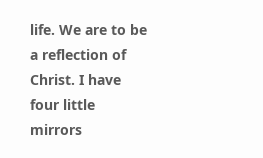life. We are to be a reflection of Christ. I have four little mirrors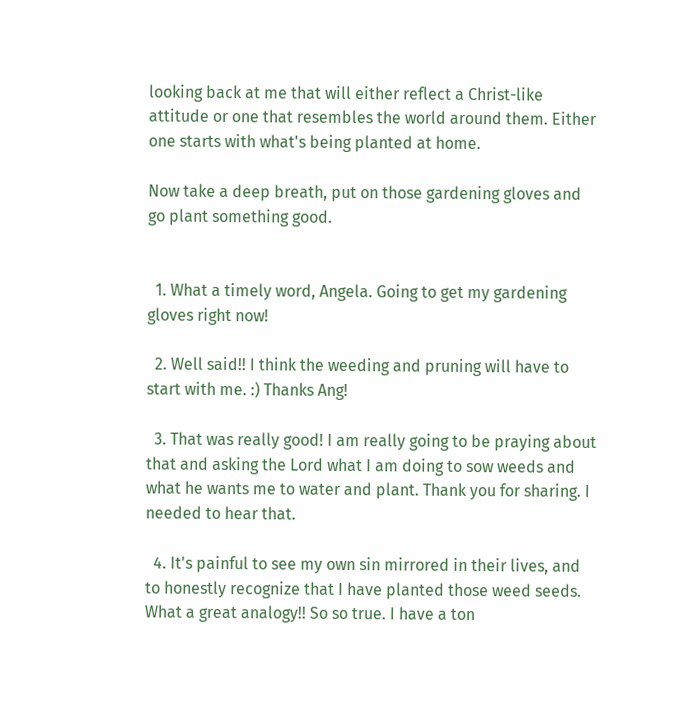looking back at me that will either reflect a Christ-like attitude or one that resembles the world around them. Either one starts with what's being planted at home.

Now take a deep breath, put on those gardening gloves and go plant something good.


  1. What a timely word, Angela. Going to get my gardening gloves right now!

  2. Well said!! I think the weeding and pruning will have to start with me. :) Thanks Ang!

  3. That was really good! I am really going to be praying about that and asking the Lord what I am doing to sow weeds and what he wants me to water and plant. Thank you for sharing. I needed to hear that.

  4. It's painful to see my own sin mirrored in their lives, and to honestly recognize that I have planted those weed seeds. What a great analogy!! So so true. I have a ton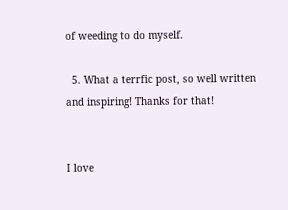of weeding to do myself.

  5. What a terrfic post, so well written and inspiring! Thanks for that!


I love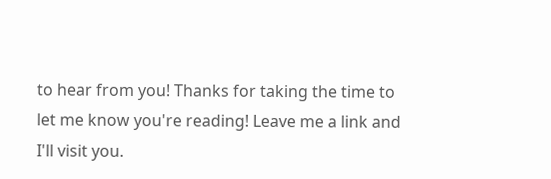to hear from you! Thanks for taking the time to let me know you're reading! Leave me a link and I'll visit you.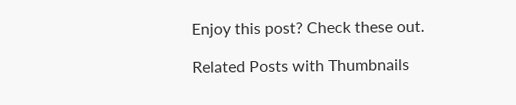Enjoy this post? Check these out.

Related Posts with Thumbnails